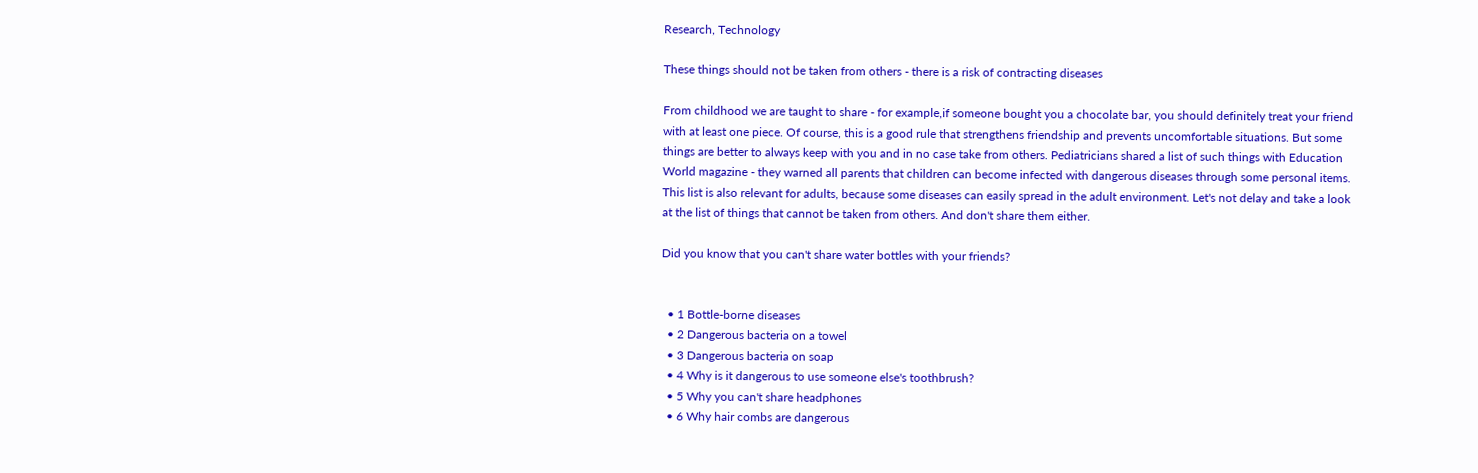Research, Technology

These things should not be taken from others - there is a risk of contracting diseases

From childhood we are taught to share - for example,if someone bought you a chocolate bar, you should definitely treat your friend with at least one piece. Of course, this is a good rule that strengthens friendship and prevents uncomfortable situations. But some things are better to always keep with you and in no case take from others. Pediatricians shared a list of such things with Education World magazine - they warned all parents that children can become infected with dangerous diseases through some personal items. This list is also relevant for adults, because some diseases can easily spread in the adult environment. Let's not delay and take a look at the list of things that cannot be taken from others. And don't share them either.

Did you know that you can't share water bottles with your friends?


  • 1 Bottle-borne diseases
  • 2 Dangerous bacteria on a towel
  • 3 Dangerous bacteria on soap
  • 4 Why is it dangerous to use someone else's toothbrush?
  • 5 Why you can't share headphones
  • 6 Why hair combs are dangerous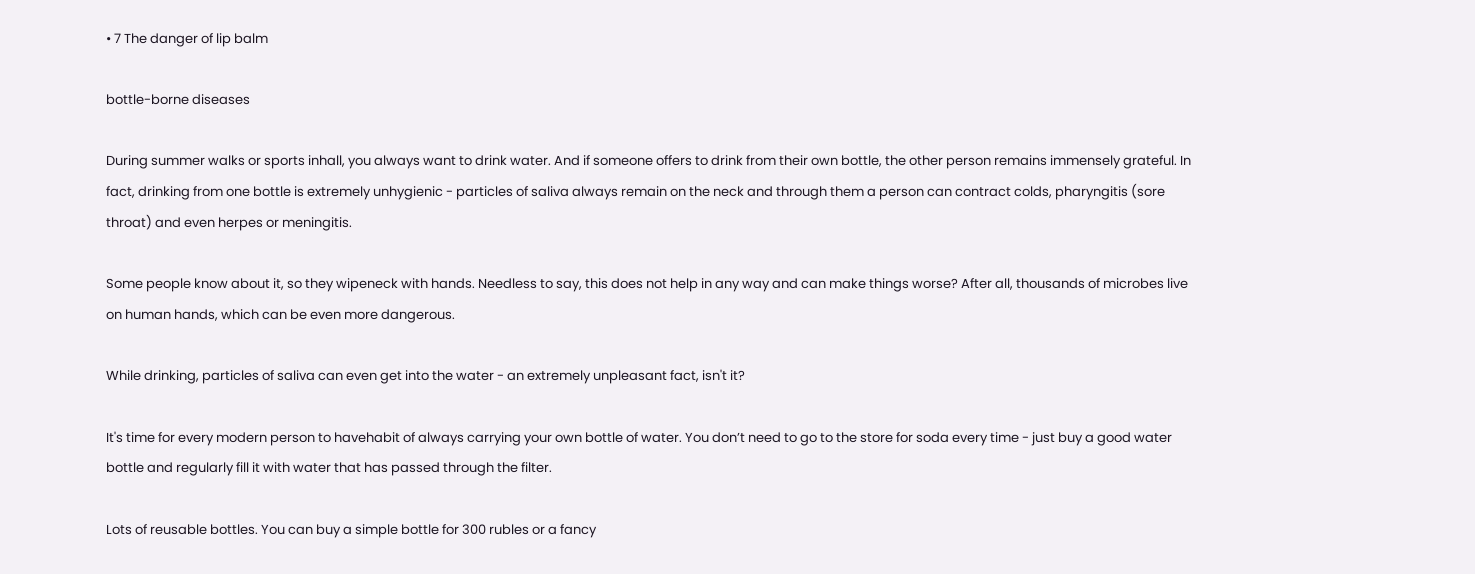• 7 The danger of lip balm

bottle-borne diseases

During summer walks or sports inhall, you always want to drink water. And if someone offers to drink from their own bottle, the other person remains immensely grateful. In fact, drinking from one bottle is extremely unhygienic - particles of saliva always remain on the neck and through them a person can contract colds, pharyngitis (sore throat) and even herpes or meningitis.

Some people know about it, so they wipeneck with hands. Needless to say, this does not help in any way and can make things worse? After all, thousands of microbes live on human hands, which can be even more dangerous.

While drinking, particles of saliva can even get into the water - an extremely unpleasant fact, isn't it?

It's time for every modern person to havehabit of always carrying your own bottle of water. You don’t need to go to the store for soda every time - just buy a good water bottle and regularly fill it with water that has passed through the filter.

Lots of reusable bottles. You can buy a simple bottle for 300 rubles or a fancy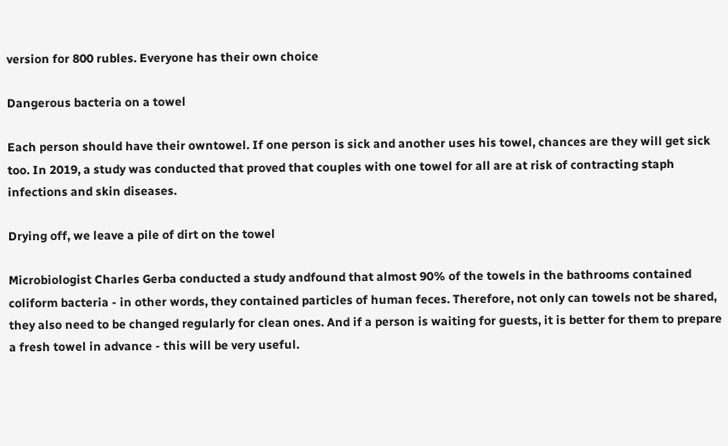version for 800 rubles. Everyone has their own choice

Dangerous bacteria on a towel

Each person should have their owntowel. If one person is sick and another uses his towel, chances are they will get sick too. In 2019, a study was conducted that proved that couples with one towel for all are at risk of contracting staph infections and skin diseases.

Drying off, we leave a pile of dirt on the towel

Microbiologist Charles Gerba conducted a study andfound that almost 90% of the towels in the bathrooms contained coliform bacteria - in other words, they contained particles of human feces. Therefore, not only can towels not be shared, they also need to be changed regularly for clean ones. And if a person is waiting for guests, it is better for them to prepare a fresh towel in advance - this will be very useful.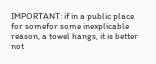IMPORTANT: if in a public place for somefor some inexplicable reason, a towel hangs, it is better not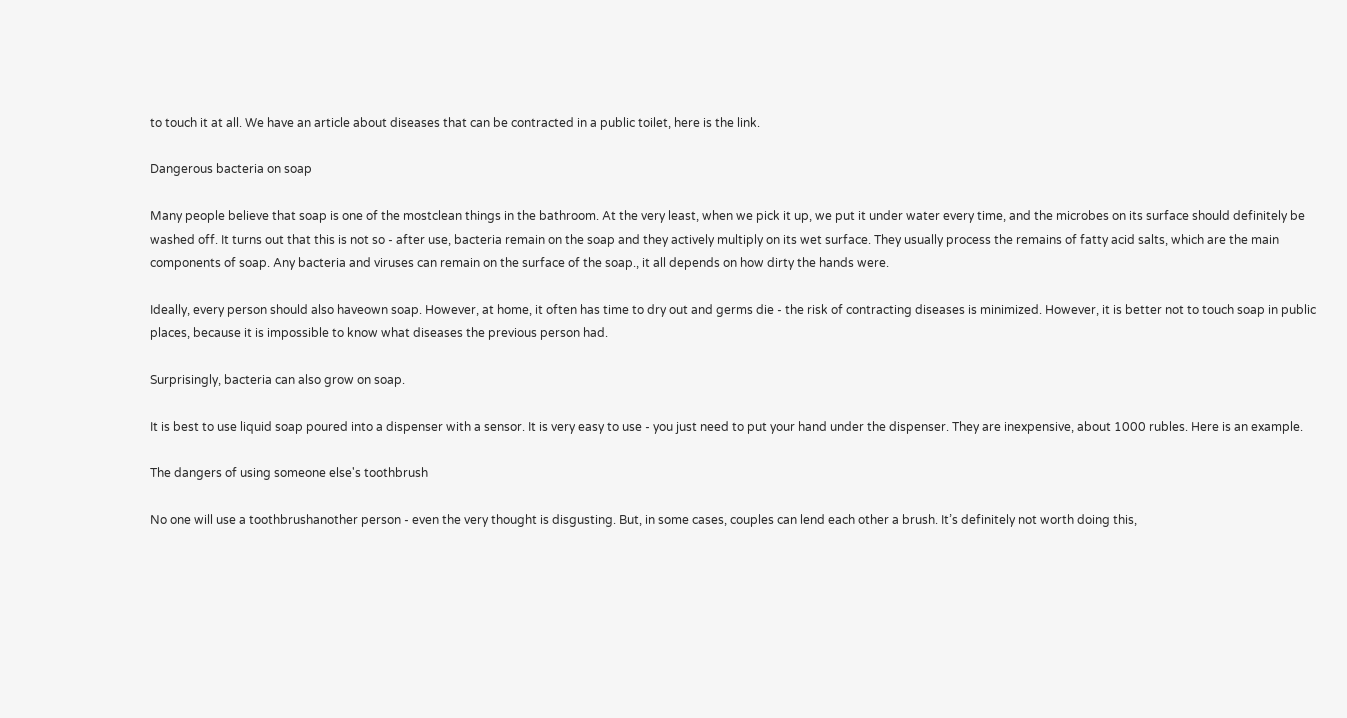to touch it at all. We have an article about diseases that can be contracted in a public toilet, here is the link.

Dangerous bacteria on soap

Many people believe that soap is one of the mostclean things in the bathroom. At the very least, when we pick it up, we put it under water every time, and the microbes on its surface should definitely be washed off. It turns out that this is not so - after use, bacteria remain on the soap and they actively multiply on its wet surface. They usually process the remains of fatty acid salts, which are the main components of soap. Any bacteria and viruses can remain on the surface of the soap., it all depends on how dirty the hands were.

Ideally, every person should also haveown soap. However, at home, it often has time to dry out and germs die - the risk of contracting diseases is minimized. However, it is better not to touch soap in public places, because it is impossible to know what diseases the previous person had.

Surprisingly, bacteria can also grow on soap.

It is best to use liquid soap poured into a dispenser with a sensor. It is very easy to use - you just need to put your hand under the dispenser. They are inexpensive, about 1000 rubles. Here is an example.

The dangers of using someone else's toothbrush

No one will use a toothbrushanother person - even the very thought is disgusting. But, in some cases, couples can lend each other a brush. It’s definitely not worth doing this,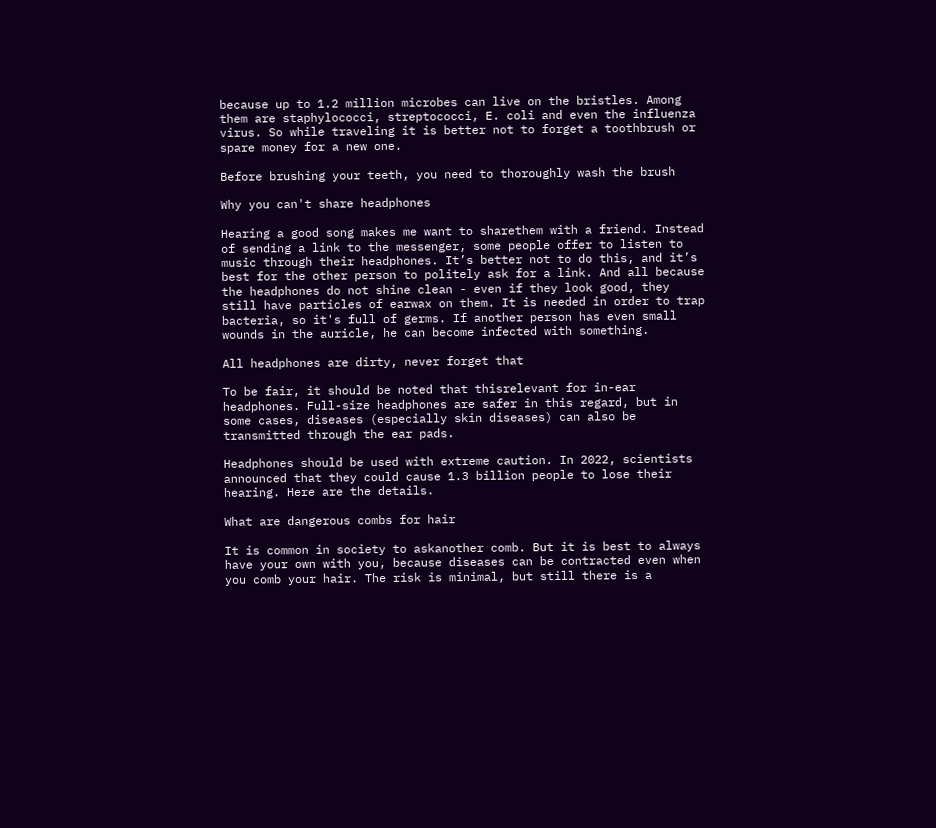because up to 1.2 million microbes can live on the bristles. Among them are staphylococci, streptococci, E. coli and even the influenza virus. So while traveling it is better not to forget a toothbrush or spare money for a new one.

Before brushing your teeth, you need to thoroughly wash the brush

Why you can't share headphones

Hearing a good song makes me want to sharethem with a friend. Instead of sending a link to the messenger, some people offer to listen to music through their headphones. It’s better not to do this, and it’s best for the other person to politely ask for a link. And all because the headphones do not shine clean - even if they look good, they still have particles of earwax on them. It is needed in order to trap bacteria, so it's full of germs. If another person has even small wounds in the auricle, he can become infected with something.

All headphones are dirty, never forget that

To be fair, it should be noted that thisrelevant for in-ear headphones. Full-size headphones are safer in this regard, but in some cases, diseases (especially skin diseases) can also be transmitted through the ear pads.

Headphones should be used with extreme caution. In 2022, scientists announced that they could cause 1.3 billion people to lose their hearing. Here are the details.

What are dangerous combs for hair

It is common in society to askanother comb. But it is best to always have your own with you, because diseases can be contracted even when you comb your hair. The risk is minimal, but still there is a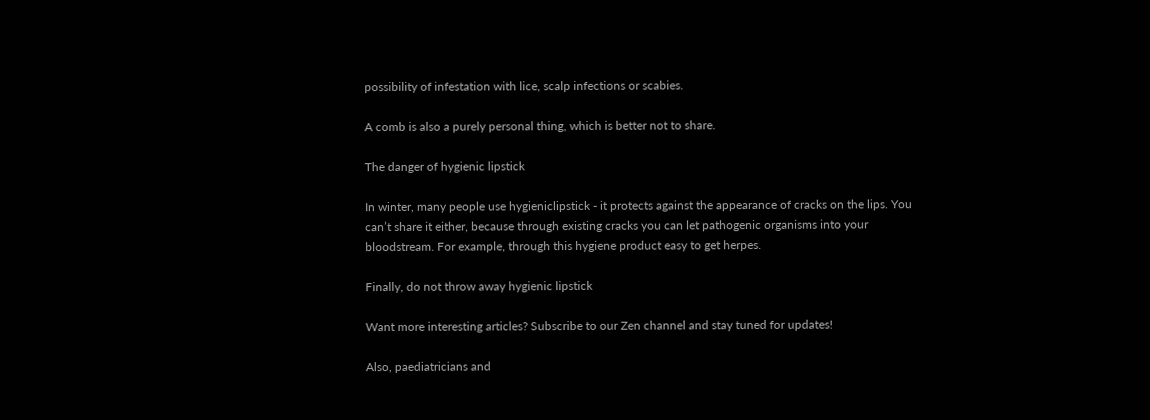possibility of infestation with lice, scalp infections or scabies.

A comb is also a purely personal thing, which is better not to share.

The danger of hygienic lipstick

In winter, many people use hygieniclipstick - it protects against the appearance of cracks on the lips. You can’t share it either, because through existing cracks you can let pathogenic organisms into your bloodstream. For example, through this hygiene product easy to get herpes.

Finally, do not throw away hygienic lipstick

Want more interesting articles? Subscribe to our Zen channel and stay tuned for updates!

Also, paediatricians and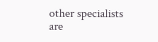other specialists are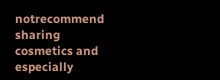notrecommend sharing cosmetics and especially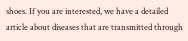shoes. If you are interested, we have a detailed article about diseases that are transmitted through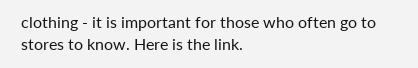clothing - it is important for those who often go to stores to know. Here is the link.